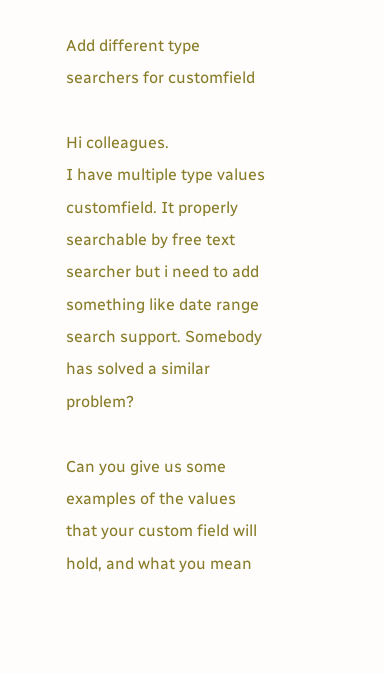Add different type searchers for customfield

Hi colleagues.
I have multiple type values customfield. It properly searchable by free text searcher but i need to add something like date range search support. Somebody has solved a similar problem?

Can you give us some examples of the values that your custom field will hold, and what you mean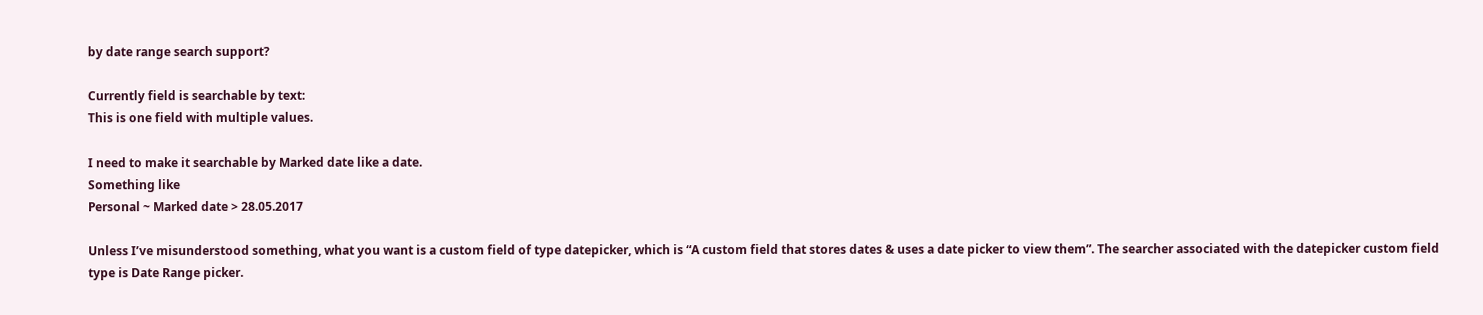by date range search support?

Currently field is searchable by text:
This is one field with multiple values.

I need to make it searchable by Marked date like a date.
Something like
Personal ~ Marked date > 28.05.2017

Unless I’ve misunderstood something, what you want is a custom field of type datepicker, which is “A custom field that stores dates & uses a date picker to view them”. The searcher associated with the datepicker custom field type is Date Range picker.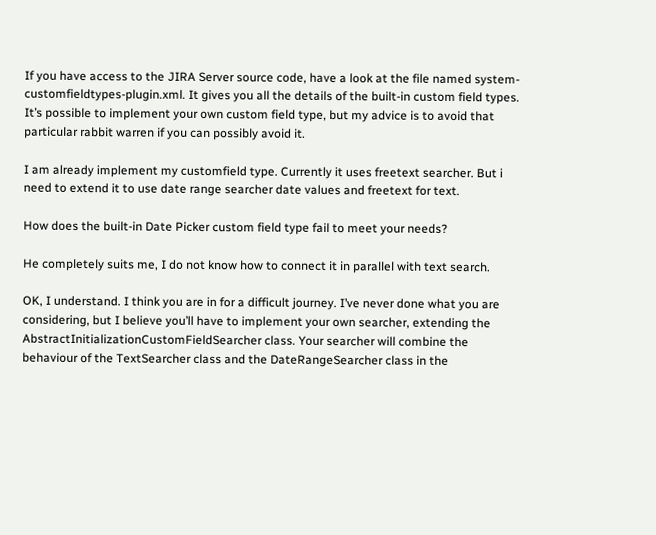If you have access to the JIRA Server source code, have a look at the file named system-customfieldtypes-plugin.xml. It gives you all the details of the built-in custom field types. It’s possible to implement your own custom field type, but my advice is to avoid that particular rabbit warren if you can possibly avoid it.

I am already implement my customfield type. Currently it uses freetext searcher. But i need to extend it to use date range searcher date values and freetext for text.

How does the built-in Date Picker custom field type fail to meet your needs?

He completely suits me, I do not know how to connect it in parallel with text search.

OK, I understand. I think you are in for a difficult journey. I’ve never done what you are considering, but I believe you’ll have to implement your own searcher, extending the AbstractInitializationCustomFieldSearcher class. Your searcher will combine the behaviour of the TextSearcher class and the DateRangeSearcher class in the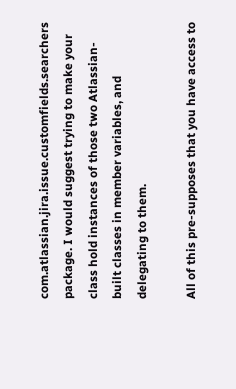com.atlassian.jira.issue.customfields.searchers package. I would suggest trying to make your class hold instances of those two Atlassian-built classes in member variables, and delegating to them.

All of this pre-supposes that you have access to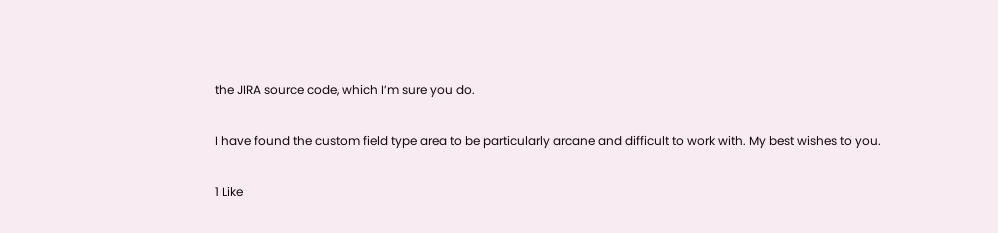the JIRA source code, which I’m sure you do.

I have found the custom field type area to be particularly arcane and difficult to work with. My best wishes to you.

1 Like